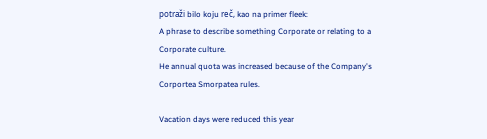potraži bilo koju reč, kao na primer fleek:
A phrase to describe something Corporate or relating to a Corporate culture.
He annual quota was increased because of the Company's Corportea Smorpatea rules.

Vacation days were reduced this year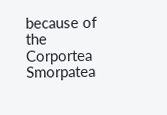because of the Corportea Smorpatea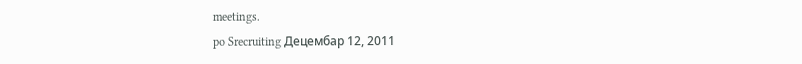meetings.
po Srecruiting Децембар 12, 2011